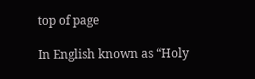top of page

In English known as “Holy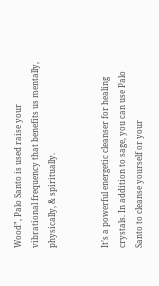Wood”, Palo Santo is used raise your vibrational frequency that benefits us mentally, physically, & spiritually.


It’s a powerful energetic cleanser for healing crystals. In addition to sage, you can use Palo Santo to cleanse yourself or your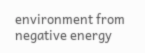environment from negative energy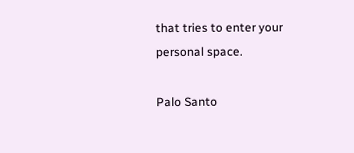that tries to enter your personal space.

Palo Santo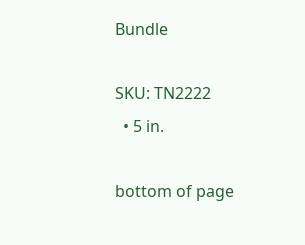Bundle

SKU: TN2222
  • 5 in.

bottom of page